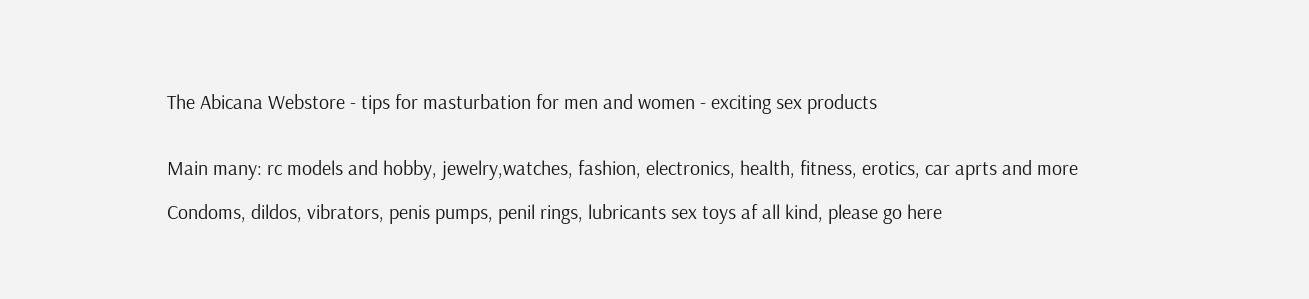The Abicana Webstore - tips for masturbation for men and women - exciting sex products


Main many: rc models and hobby, jewelry,watches, fashion, electronics, health, fitness, erotics, car aprts and more

Condoms, dildos, vibrators, penis pumps, penil rings, lubricants sex toys af all kind, please go here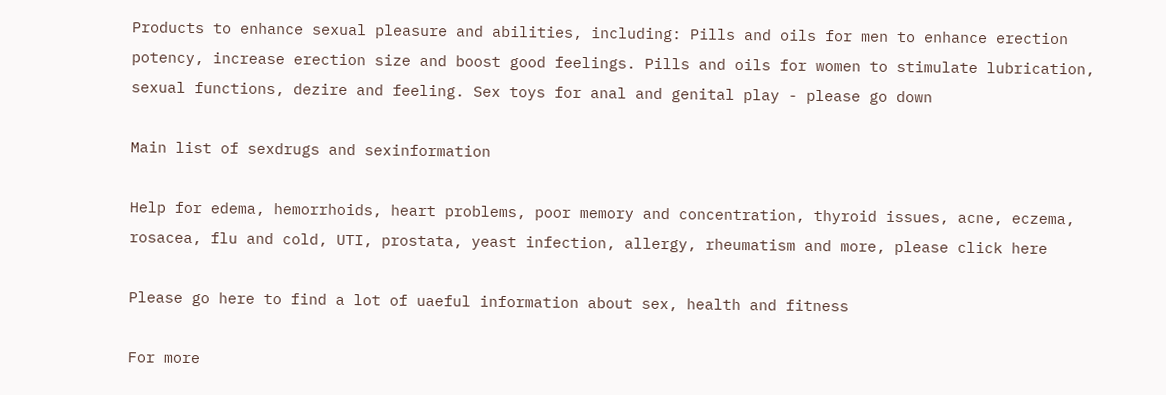Products to enhance sexual pleasure and abilities, including: Pills and oils for men to enhance erection potency, increase erection size and boost good feelings. Pills and oils for women to stimulate lubrication, sexual functions, dezire and feeling. Sex toys for anal and genital play - please go down

Main list of sexdrugs and sexinformation

Help for edema, hemorrhoids, heart problems, poor memory and concentration, thyroid issues, acne, eczema, rosacea, flu and cold, UTI, prostata, yeast infection, allergy, rheumatism and more, please click here

Please go here to find a lot of uaeful information about sex, health and fitness

For more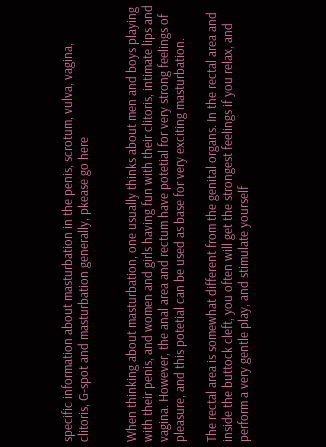specific information about masturbation in the penis, scrotum, vulva, vagina, clitoris, G-spot and masturbation generally, pkease go here


When thinking about masturbation, one usually thinks about men and boys playing with their penis, and women and girls having fun with their clitoris, intimate lips and vagina. However, the anal area and rectum have potetial for very strong feelings of pleasure, and this potetial can be used as base for very exciting masturbation.

The rectal area is somewhat different from the genital organs. In the rectal area and inside the buttock cleft, you often will get the strongest feelings if you relax, and perform a very gentle play, and stimulate yourself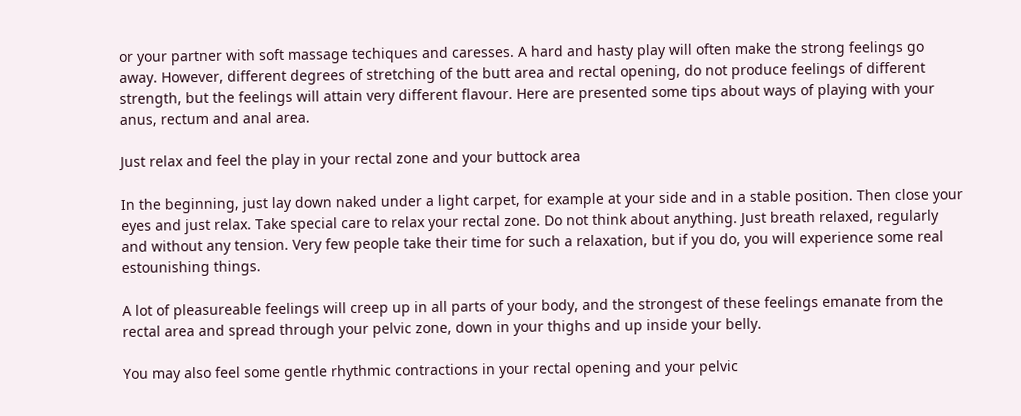or your partner with soft massage techiques and caresses. A hard and hasty play will often make the strong feelings go away. However, different degrees of stretching of the butt area and rectal opening, do not produce feelings of different strength, but the feelings will attain very different flavour. Here are presented some tips about ways of playing with your anus, rectum and anal area.

Just relax and feel the play in your rectal zone and your buttock area

In the beginning, just lay down naked under a light carpet, for example at your side and in a stable position. Then close your eyes and just relax. Take special care to relax your rectal zone. Do not think about anything. Just breath relaxed, regularly and without any tension. Very few people take their time for such a relaxation, but if you do, you will experience some real estounishing things.

A lot of pleasureable feelings will creep up in all parts of your body, and the strongest of these feelings emanate from the rectal area and spread through your pelvic zone, down in your thighs and up inside your belly.

You may also feel some gentle rhythmic contractions in your rectal opening and your pelvic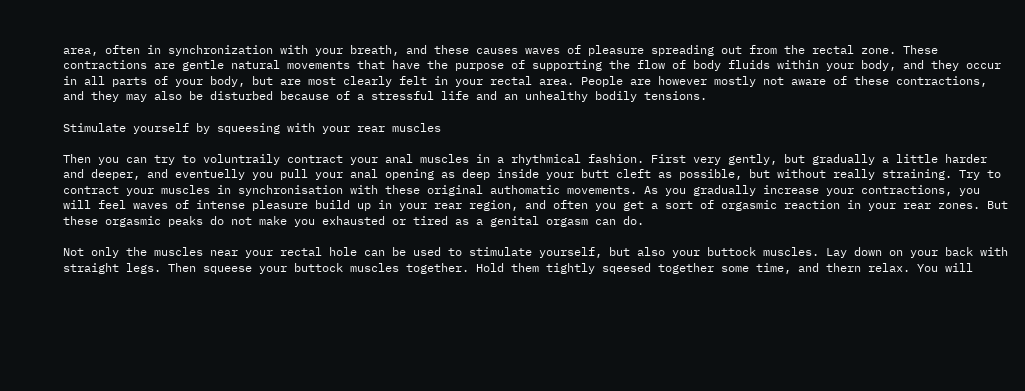area, often in synchronization with your breath, and these causes waves of pleasure spreading out from the rectal zone. These contractions are gentle natural movements that have the purpose of supporting the flow of body fluids within your body, and they occur in all parts of your body, but are most clearly felt in your rectal area. People are however mostly not aware of these contractions, and they may also be disturbed because of a stressful life and an unhealthy bodily tensions.

Stimulate yourself by squeesing with your rear muscles

Then you can try to voluntraily contract your anal muscles in a rhythmical fashion. First very gently, but gradually a little harder and deeper, and eventuelly you pull your anal opening as deep inside your butt cleft as possible, but without really straining. Try to contract your muscles in synchronisation with these original authomatic movements. As you gradually increase your contractions, you will feel waves of intense pleasure build up in your rear region, and often you get a sort of orgasmic reaction in your rear zones. But these orgasmic peaks do not make you exhausted or tired as a genital orgasm can do.

Not only the muscles near your rectal hole can be used to stimulate yourself, but also your buttock muscles. Lay down on your back with straight legs. Then squeese your buttock muscles together. Hold them tightly sqeesed together some time, and thern relax. You will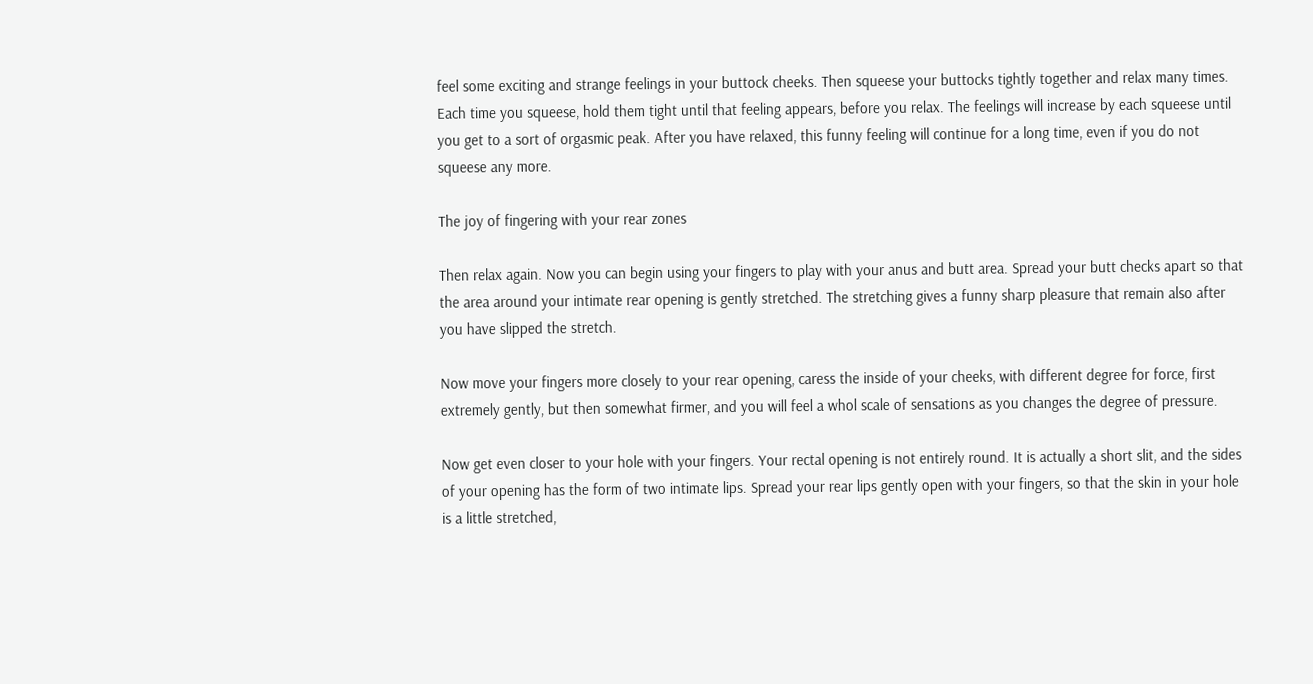feel some exciting and strange feelings in your buttock cheeks. Then squeese your buttocks tightly together and relax many times. Each time you squeese, hold them tight until that feeling appears, before you relax. The feelings will increase by each squeese until you get to a sort of orgasmic peak. After you have relaxed, this funny feeling will continue for a long time, even if you do not squeese any more.

The joy of fingering with your rear zones

Then relax again. Now you can begin using your fingers to play with your anus and butt area. Spread your butt checks apart so that the area around your intimate rear opening is gently stretched. The stretching gives a funny sharp pleasure that remain also after you have slipped the stretch.

Now move your fingers more closely to your rear opening, caress the inside of your cheeks, with different degree for force, first extremely gently, but then somewhat firmer, and you will feel a whol scale of sensations as you changes the degree of pressure.

Now get even closer to your hole with your fingers. Your rectal opening is not entirely round. It is actually a short slit, and the sides of your opening has the form of two intimate lips. Spread your rear lips gently open with your fingers, so that the skin in your hole is a little stretched,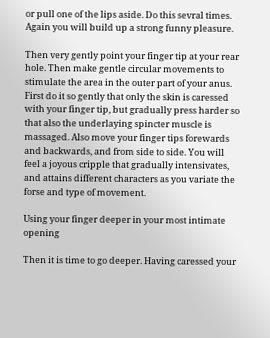or pull one of the lips aside. Do this sevral times. Again you will build up a strong funny pleasure.

Then very gently point your finger tip at your rear hole. Then make gentle circular movements to stimulate the area in the outer part of your anus. First do it so gently that only the skin is caressed with your finger tip, but gradually press harder so that also the underlaying spincter muscle is massaged. Also move your finger tips forewards and backwards, and from side to side. You will feel a joyous cripple that gradually intensivates, and attains different characters as you variate the forse and type of movement.

Using your finger deeper in your most intimate opening

Then it is time to go deeper. Having caressed your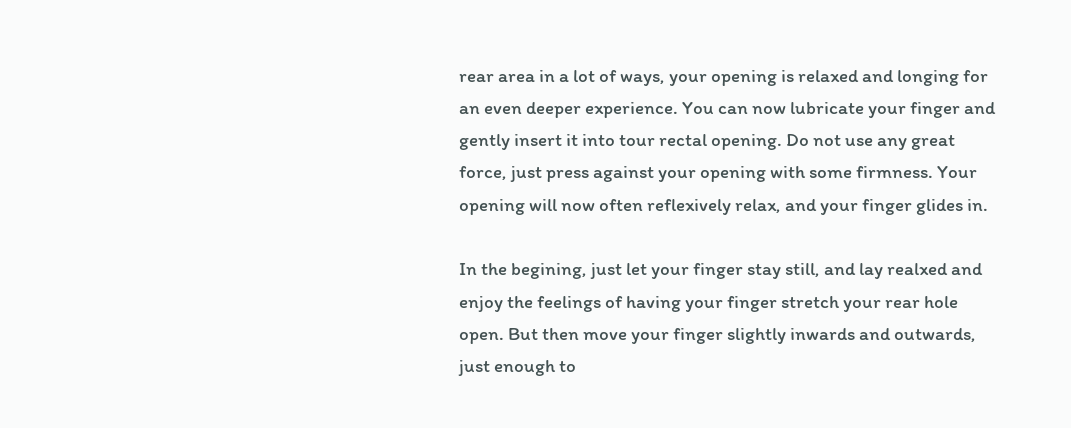rear area in a lot of ways, your opening is relaxed and longing for an even deeper experience. You can now lubricate your finger and gently insert it into tour rectal opening. Do not use any great force, just press against your opening with some firmness. Your opening will now often reflexively relax, and your finger glides in.

In the begining, just let your finger stay still, and lay realxed and enjoy the feelings of having your finger stretch your rear hole open. But then move your finger slightly inwards and outwards, just enough to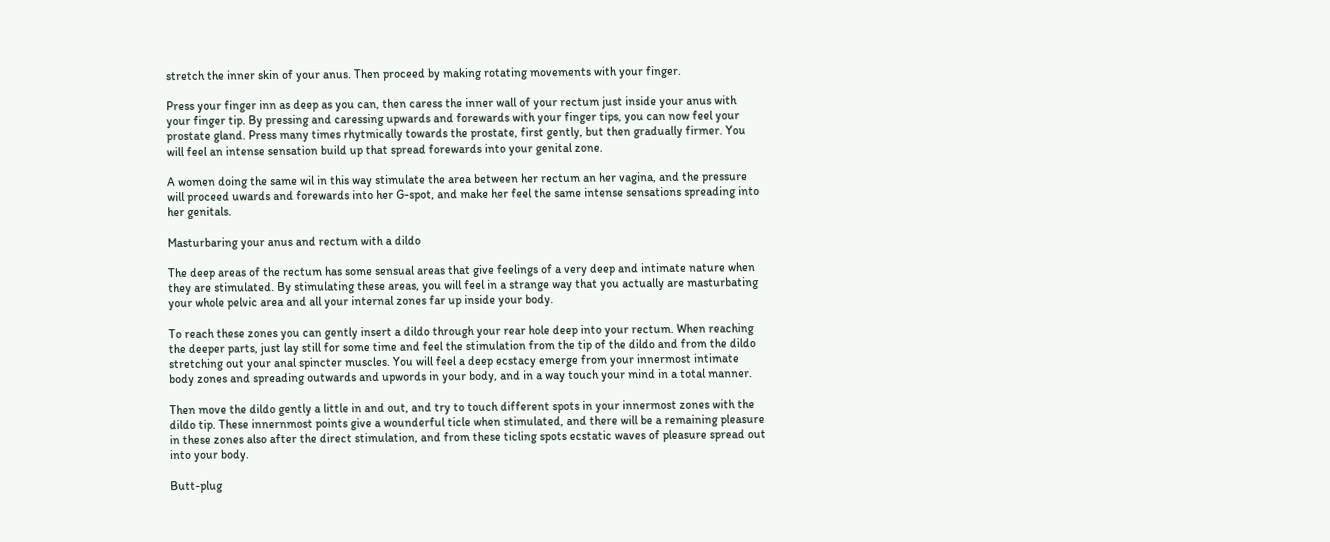stretch the inner skin of your anus. Then proceed by making rotating movements with your finger.

Press your finger inn as deep as you can, then caress the inner wall of your rectum just inside your anus with your finger tip. By pressing and caressing upwards and forewards with your finger tips, you can now feel your prostate gland. Press many times rhytmically towards the prostate, first gently, but then gradually firmer. You will feel an intense sensation build up that spread forewards into your genital zone.

A women doing the same wil in this way stimulate the area between her rectum an her vagina, and the pressure will proceed uwards and forewards into her G-spot, and make her feel the same intense sensations spreading into her genitals.

Masturbaring your anus and rectum with a dildo

The deep areas of the rectum has some sensual areas that give feelings of a very deep and intimate nature when they are stimulated. By stimulating these areas, you will feel in a strange way that you actually are masturbating your whole pelvic area and all your internal zones far up inside your body.

To reach these zones you can gently insert a dildo through your rear hole deep into your rectum. When reaching the deeper parts, just lay still for some time and feel the stimulation from the tip of the dildo and from the dildo stretching out your anal spincter muscles. You will feel a deep ecstacy emerge from your innermost intimate body zones and spreading outwards and upwords in your body, and in a way touch your mind in a total manner.

Then move the dildo gently a little in and out, and try to touch different spots in your innermost zones with the dildo tip. These innernmost points give a wounderful ticle when stimulated, and there will be a remaining pleasure in these zones also after the direct stimulation, and from these ticling spots ecstatic waves of pleasure spread out into your body.

Butt-plug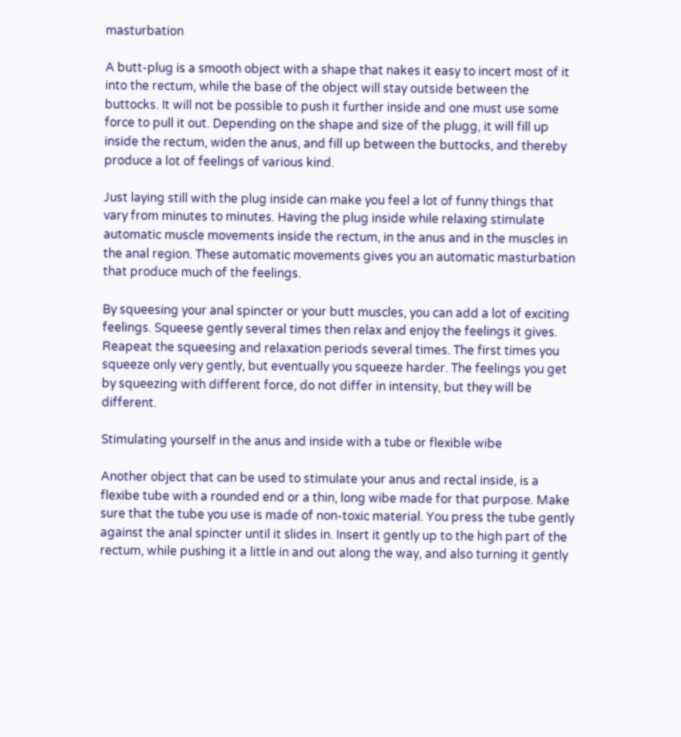masturbation

A butt-plug is a smooth object with a shape that nakes it easy to incert most of it into the rectum, while the base of the object will stay outside between the buttocks. It will not be possible to push it further inside and one must use some force to pull it out. Depending on the shape and size of the plugg, it will fill up inside the rectum, widen the anus, and fill up between the buttocks, and thereby produce a lot of feelings of various kind.

Just laying still with the plug inside can make you feel a lot of funny things that vary from minutes to minutes. Having the plug inside while relaxing stimulate automatic muscle movements inside the rectum, in the anus and in the muscles in the anal region. These automatic movements gives you an automatic masturbation that produce much of the feelings.

By squeesing your anal spincter or your butt muscles, you can add a lot of exciting feelings. Squeese gently several times then relax and enjoy the feelings it gives. Reapeat the squeesing and relaxation periods several times. The first times you squeeze only very gently, but eventually you squeeze harder. The feelings you get by squeezing with different force, do not differ in intensity, but they will be different.

Stimulating yourself in the anus and inside with a tube or flexible wibe

Another object that can be used to stimulate your anus and rectal inside, is a flexibe tube with a rounded end or a thin, long wibe made for that purpose. Make sure that the tube you use is made of non-toxic material. You press the tube gently against the anal spincter until it slides in. Insert it gently up to the high part of the rectum, while pushing it a little in and out along the way, and also turning it gently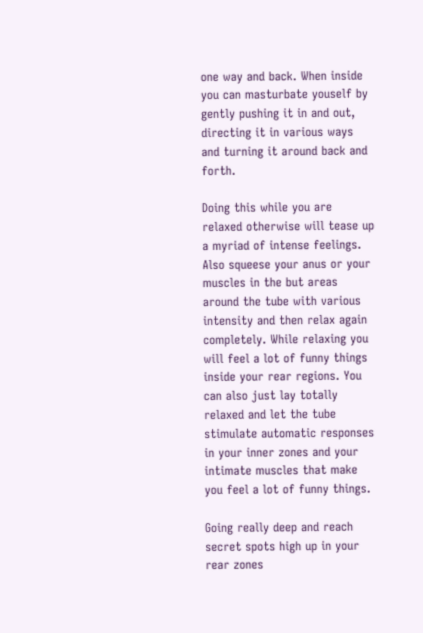one way and back. When inside you can masturbate youself by gently pushing it in and out, directing it in various ways and turning it around back and forth.

Doing this while you are relaxed otherwise will tease up a myriad of intense feelings. Also squeese your anus or your muscles in the but areas around the tube with various intensity and then relax again completely. While relaxing you will feel a lot of funny things inside your rear regions. You can also just lay totally relaxed and let the tube stimulate automatic responses in your inner zones and your intimate muscles that make you feel a lot of funny things.

Going really deep and reach secret spots high up in your rear zones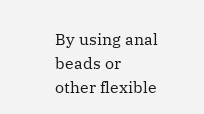By using anal beads or other flexible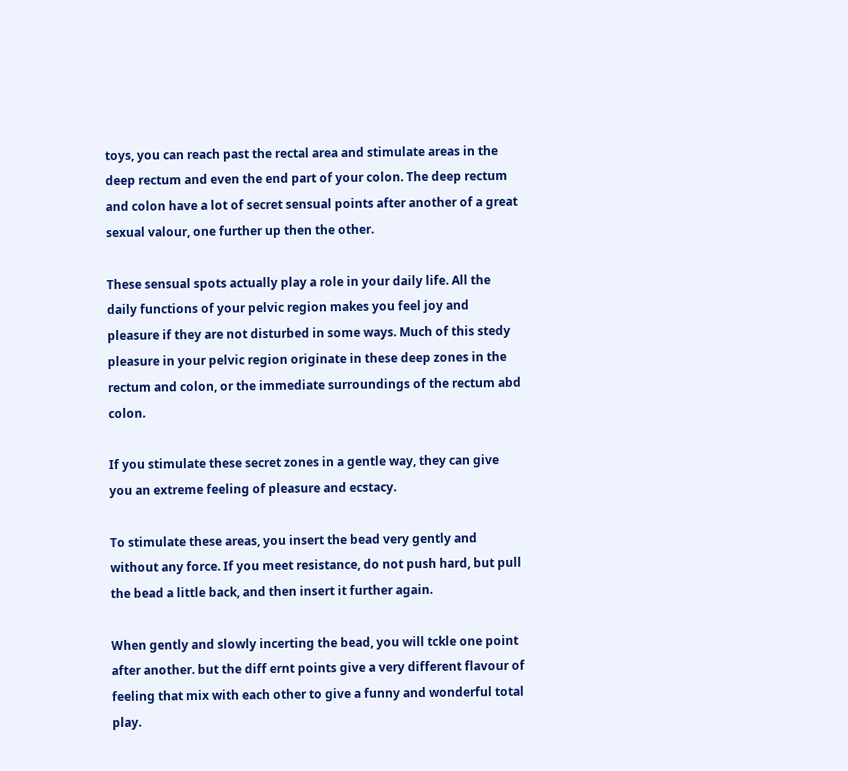toys, you can reach past the rectal area and stimulate areas in the deep rectum and even the end part of your colon. The deep rectum and colon have a lot of secret sensual points after another of a great sexual valour, one further up then the other.

These sensual spots actually play a role in your daily life. All the daily functions of your pelvic region makes you feel joy and pleasure if they are not disturbed in some ways. Much of this stedy pleasure in your pelvic region originate in these deep zones in the rectum and colon, or the immediate surroundings of the rectum abd colon.

If you stimulate these secret zones in a gentle way, they can give you an extreme feeling of pleasure and ecstacy.

To stimulate these areas, you insert the bead very gently and without any force. If you meet resistance, do not push hard, but pull the bead a little back, and then insert it further again.

When gently and slowly incerting the bead, you will tckle one point after another. but the diff ernt points give a very different flavour of feeling that mix with each other to give a funny and wonderful total play.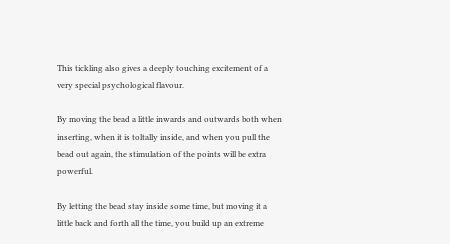This tickling also gives a deeply touching excitement of a very special psychological flavour.

By moving the bead a little inwards and outwards both when inserting, when it is toltally inside, and when you pull the bead out again, the stimulation of the points will be extra powerful.

By letting the bead stay inside some time, but moving it a little back and forth all the time, you build up an extreme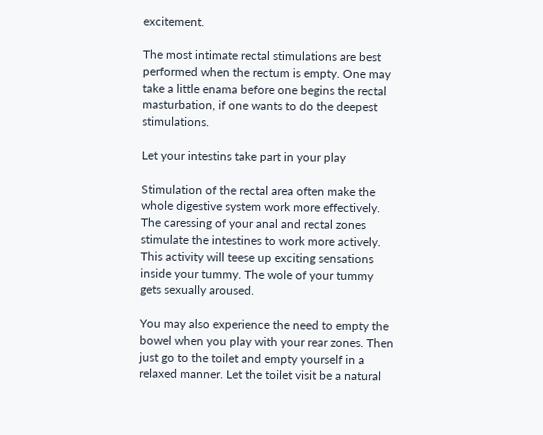excitement.

The most intimate rectal stimulations are best performed when the rectum is empty. One may take a little enama before one begins the rectal masturbation, if one wants to do the deepest stimulations.

Let your intestins take part in your play

Stimulation of the rectal area often make the whole digestive system work more effectively. The caressing of your anal and rectal zones stimulate the intestines to work more actively. This activity will teese up exciting sensations inside your tummy. The wole of your tummy gets sexually aroused.

You may also experience the need to empty the bowel when you play with your rear zones. Then just go to the toilet and empty yourself in a relaxed manner. Let the toilet visit be a natural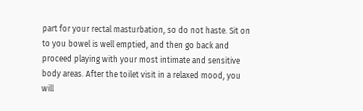part for your rectal masturbation, so do not haste. Sit on to you bowel is well emptied, and then go back and proceed playing with your most intimate and sensitive body areas. After the toilet visit in a relaxed mood, you will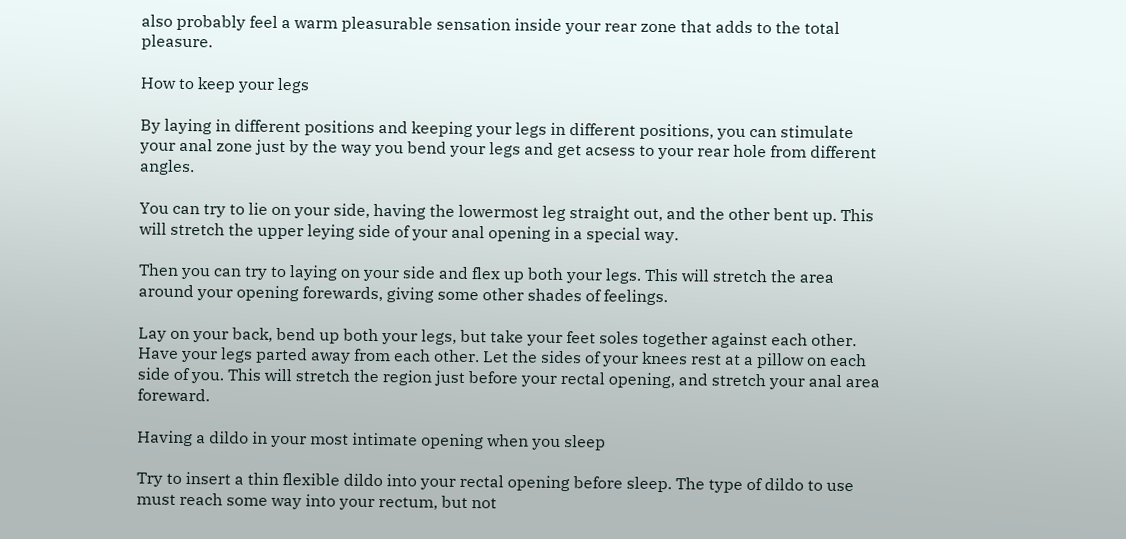also probably feel a warm pleasurable sensation inside your rear zone that adds to the total pleasure.

How to keep your legs

By laying in different positions and keeping your legs in different positions, you can stimulate your anal zone just by the way you bend your legs and get acsess to your rear hole from different angles.

You can try to lie on your side, having the lowermost leg straight out, and the other bent up. This will stretch the upper leying side of your anal opening in a special way.

Then you can try to laying on your side and flex up both your legs. This will stretch the area around your opening forewards, giving some other shades of feelings.

Lay on your back, bend up both your legs, but take your feet soles together against each other. Have your legs parted away from each other. Let the sides of your knees rest at a pillow on each side of you. This will stretch the region just before your rectal opening, and stretch your anal area foreward.

Having a dildo in your most intimate opening when you sleep

Try to insert a thin flexible dildo into your rectal opening before sleep. The type of dildo to use must reach some way into your rectum, but not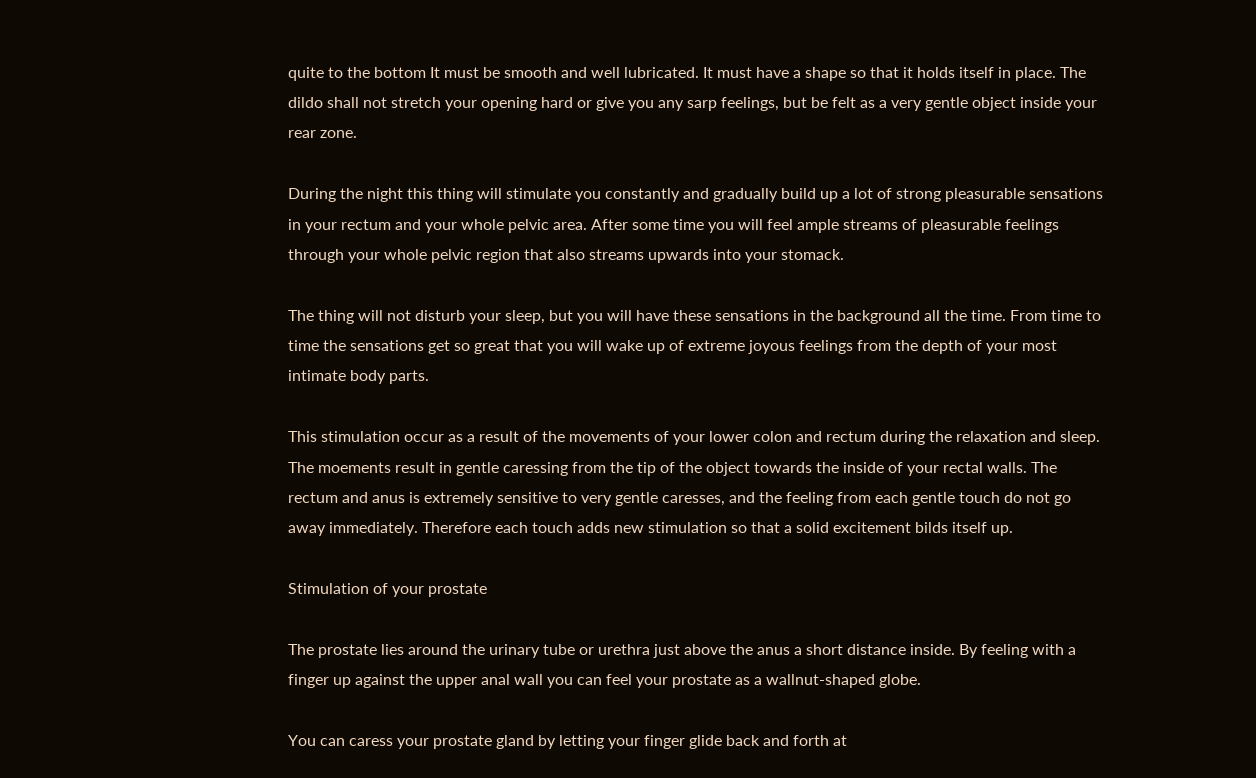quite to the bottom It must be smooth and well lubricated. It must have a shape so that it holds itself in place. The dildo shall not stretch your opening hard or give you any sarp feelings, but be felt as a very gentle object inside your rear zone.

During the night this thing will stimulate you constantly and gradually build up a lot of strong pleasurable sensations in your rectum and your whole pelvic area. After some time you will feel ample streams of pleasurable feelings through your whole pelvic region that also streams upwards into your stomack.

The thing will not disturb your sleep, but you will have these sensations in the background all the time. From time to time the sensations get so great that you will wake up of extreme joyous feelings from the depth of your most intimate body parts.

This stimulation occur as a result of the movements of your lower colon and rectum during the relaxation and sleep. The moements result in gentle caressing from the tip of the object towards the inside of your rectal walls. The rectum and anus is extremely sensitive to very gentle caresses, and the feeling from each gentle touch do not go away immediately. Therefore each touch adds new stimulation so that a solid excitement bilds itself up.

Stimulation of your prostate

The prostate lies around the urinary tube or urethra just above the anus a short distance inside. By feeling with a finger up against the upper anal wall you can feel your prostate as a wallnut-shaped globe.

You can caress your prostate gland by letting your finger glide back and forth at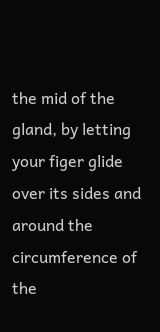the mid of the gland, by letting your figer glide over its sides and around the circumference of the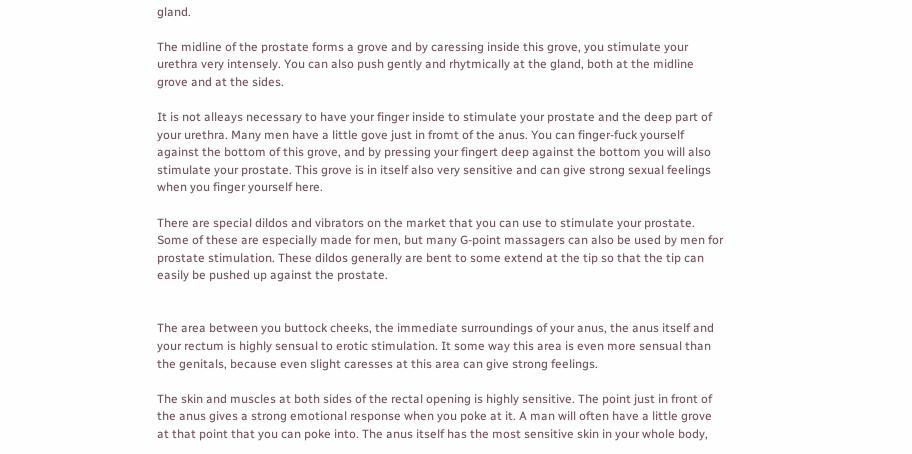gland.

The midline of the prostate forms a grove and by caressing inside this grove, you stimulate your urethra very intensely. You can also push gently and rhytmically at the gland, both at the midline grove and at the sides.

It is not alleays necessary to have your finger inside to stimulate your prostate and the deep part of your urethra. Many men have a little gove just in fromt of the anus. You can finger-fuck yourself against the bottom of this grove, and by pressing your fingert deep against the bottom you will also stimulate your prostate. This grove is in itself also very sensitive and can give strong sexual feelings when you finger yourself here.

There are special dildos and vibrators on the market that you can use to stimulate your prostate. Some of these are especially made for men, but many G-point massagers can also be used by men for prostate stimulation. These dildos generally are bent to some extend at the tip so that the tip can easily be pushed up against the prostate.


The area between you buttock cheeks, the immediate surroundings of your anus, the anus itself and your rectum is highly sensual to erotic stimulation. It some way this area is even more sensual than the genitals, because even slight caresses at this area can give strong feelings.

The skin and muscles at both sides of the rectal opening is highly sensitive. The point just in front of the anus gives a strong emotional response when you poke at it. A man will often have a little grove at that point that you can poke into. The anus itself has the most sensitive skin in your whole body,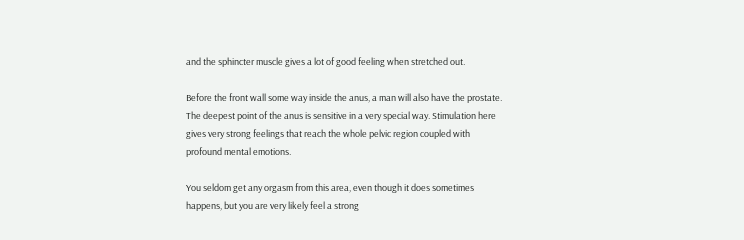and the sphincter muscle gives a lot of good feeling when stretched out.

Before the front wall some way inside the anus, a man will also have the prostate. The deepest point of the anus is sensitive in a very special way. Stimulation here gives very strong feelings that reach the whole pelvic region coupled with profound mental emotions.

You seldom get any orgasm from this area, even though it does sometimes happens, but you are very likely feel a strong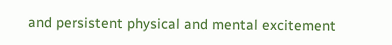and persistent physical and mental excitement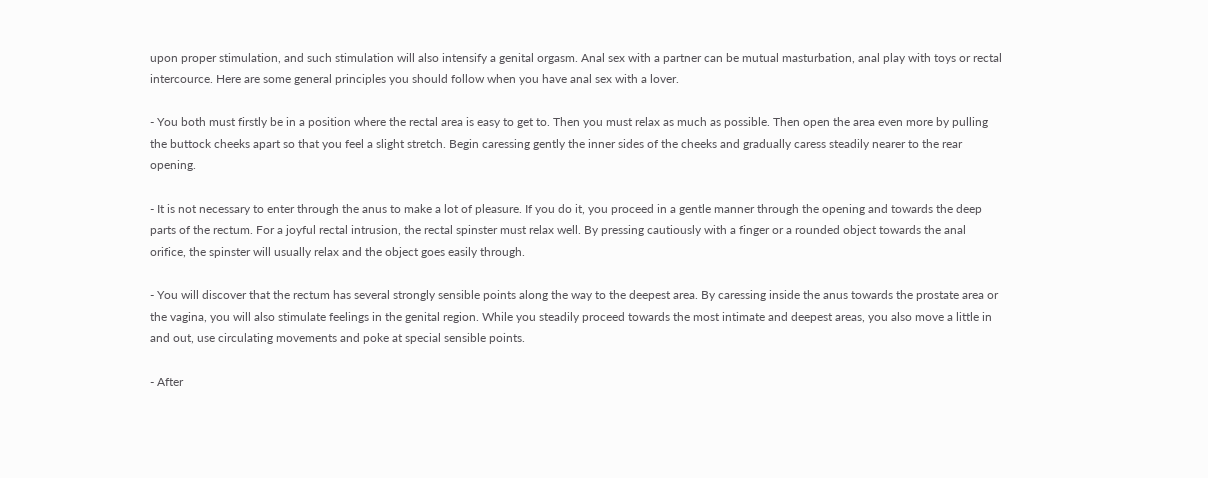upon proper stimulation, and such stimulation will also intensify a genital orgasm. Anal sex with a partner can be mutual masturbation, anal play with toys or rectal intercource. Here are some general principles you should follow when you have anal sex with a lover.

- You both must firstly be in a position where the rectal area is easy to get to. Then you must relax as much as possible. Then open the area even more by pulling the buttock cheeks apart so that you feel a slight stretch. Begin caressing gently the inner sides of the cheeks and gradually caress steadily nearer to the rear opening.

- It is not necessary to enter through the anus to make a lot of pleasure. If you do it, you proceed in a gentle manner through the opening and towards the deep parts of the rectum. For a joyful rectal intrusion, the rectal spinster must relax well. By pressing cautiously with a finger or a rounded object towards the anal orifice, the spinster will usually relax and the object goes easily through.

- You will discover that the rectum has several strongly sensible points along the way to the deepest area. By caressing inside the anus towards the prostate area or the vagina, you will also stimulate feelings in the genital region. While you steadily proceed towards the most intimate and deepest areas, you also move a little in and out, use circulating movements and poke at special sensible points.

- After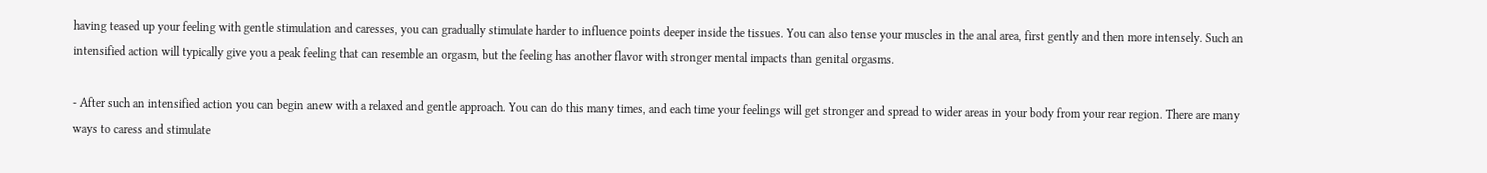having teased up your feeling with gentle stimulation and caresses, you can gradually stimulate harder to influence points deeper inside the tissues. You can also tense your muscles in the anal area, first gently and then more intensely. Such an intensified action will typically give you a peak feeling that can resemble an orgasm, but the feeling has another flavor with stronger mental impacts than genital orgasms.

- After such an intensified action you can begin anew with a relaxed and gentle approach. You can do this many times, and each time your feelings will get stronger and spread to wider areas in your body from your rear region. There are many ways to caress and stimulate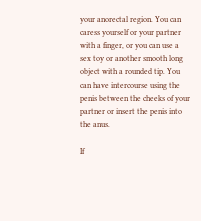your anorectal region. You can caress yourself or your partner with a finger, or you can use a sex toy or another smooth long object with a rounded tip. You can have intercourse using the penis between the cheeks of your partner or insert the penis into the anus.

If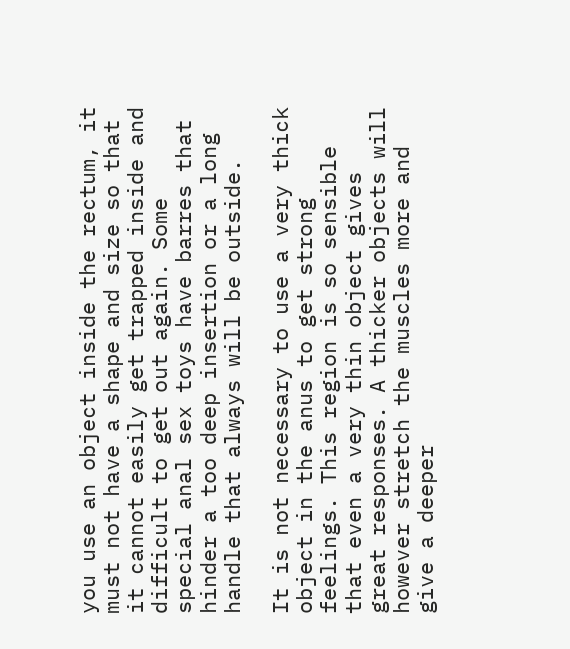you use an object inside the rectum, it must not have a shape and size so that it cannot easily get trapped inside and difficult to get out again. Some special anal sex toys have barres that hinder a too deep insertion or a long handle that always will be outside.

It is not necessary to use a very thick object in the anus to get strong feelings. This region is so sensible that even a very thin object gives great responses. A thicker objects will however stretch the muscles more and give a deeper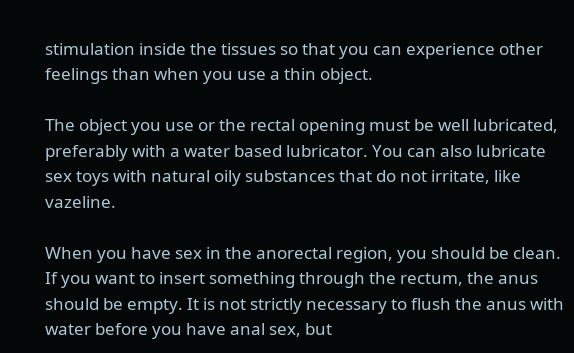stimulation inside the tissues so that you can experience other feelings than when you use a thin object.

The object you use or the rectal opening must be well lubricated, preferably with a water based lubricator. You can also lubricate sex toys with natural oily substances that do not irritate, like vazeline.

When you have sex in the anorectal region, you should be clean. If you want to insert something through the rectum, the anus should be empty. It is not strictly necessary to flush the anus with water before you have anal sex, but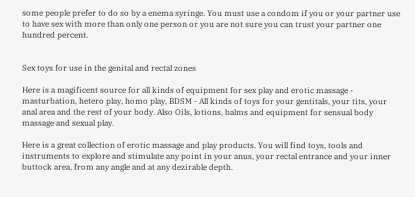some people prefer to do so by a enema syringe. You must use a condom if you or your partner use to have sex with more than only one person or you are not sure you can trust your partner one hundred percent.


Sex toys for use in the genital and rectal zones

Here is a magificent source for all kinds of equipment for sex play and erotic massage - masturbation, hetero play, homo play, BDSM - All kinds of toys for your gentitals, your tits, your anal area and the rest of your body. Also Oils, lotions, balms and equipment for sensual body massage and sexual play.

Here is a great collection of erotic massage and play products. You will find toys, tools and instruments to explore and stimulate any point in your anus, your rectal entrance and your inner buttock area, from any angle and at any dezirable depth.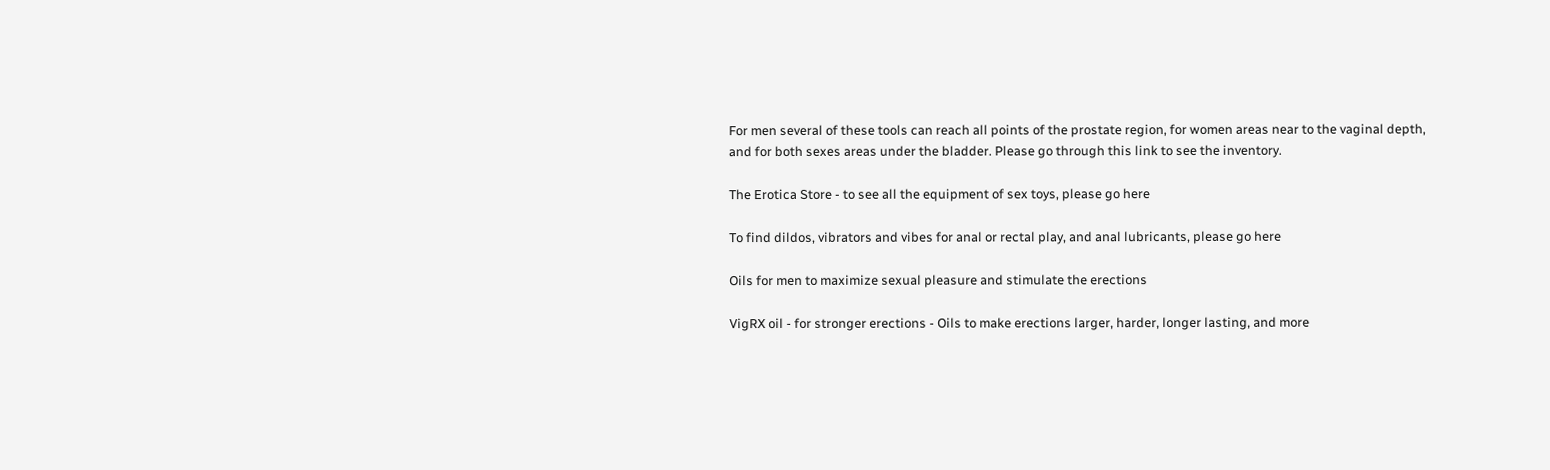For men several of these tools can reach all points of the prostate region, for women areas near to the vaginal depth, and for both sexes areas under the bladder. Please go through this link to see the inventory.

The Erotica Store - to see all the equipment of sex toys, please go here

To find dildos, vibrators and vibes for anal or rectal play, and anal lubricants, please go here

Oils for men to maximize sexual pleasure and stimulate the erections

VigRX oil - for stronger erections - Oils to make erections larger, harder, longer lasting, and more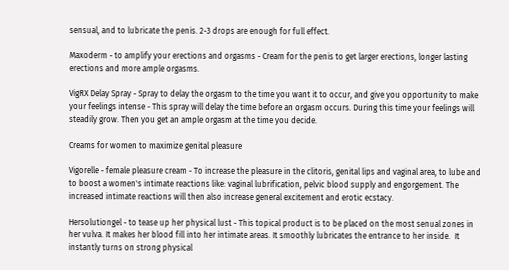sensual, and to lubricate the penis. 2-3 drops are enough for full effect.

Maxoderm - to amplify your erections and orgasms - Cream for the penis to get larger erections, longer lasting erections and more ample orgasms.

VigRX Delay Spray - Spray to delay the orgasm to the time you want it to occur, and give you opportunity to make your feelings intense - This spray will delay the time before an orgasm occurs. During this time your feelings will steadily grow. Then you get an ample orgasm at the time you decide.

Creams for women to maximize genital pleasure

Vigorelle - female pleasure cream - To increase the pleasure in the clitoris, genital lips and vaginal area, to lube and to boost a women's intimate reactions like: vaginal lubrification, pelvic blood supply and engorgement. The increased intimate reactions will then also increase general excitement and erotic ecstacy.

Hersolutiongel - to tease up her physical lust - This topical product is to be placed on the most senual zones in her vulva. It makes her blood fill into her intimate areas. It smoothly lubricates the entrance to her inside.  It instantly turns on strong physical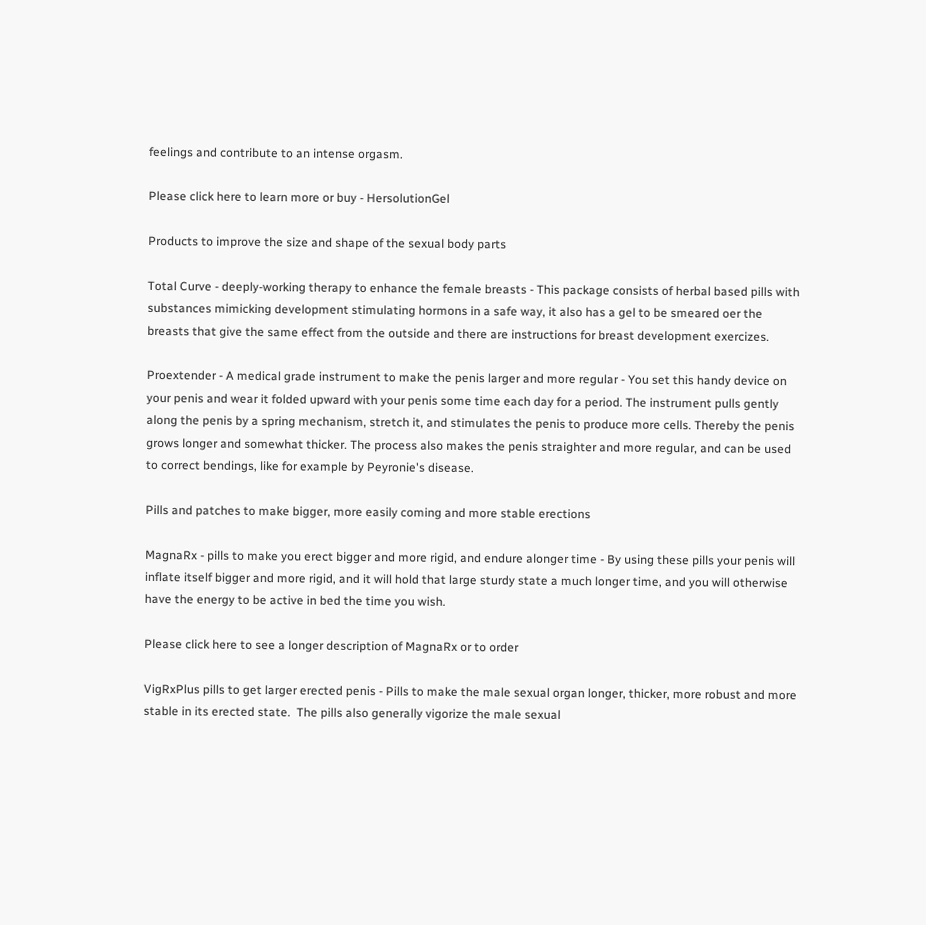feelings and contribute to an intense orgasm.

Please click here to learn more or buy - HersolutionGel

Products to improve the size and shape of the sexual body parts

Total Curve - deeply-working therapy to enhance the female breasts - This package consists of herbal based pills with substances mimicking development stimulating hormons in a safe way, it also has a gel to be smeared oer the breasts that give the same effect from the outside and there are instructions for breast development exercizes.

Proextender - A medical grade instrument to make the penis larger and more regular - You set this handy device on your penis and wear it folded upward with your penis some time each day for a period. The instrument pulls gently along the penis by a spring mechanism, stretch it, and stimulates the penis to produce more cells. Thereby the penis grows longer and somewhat thicker. The process also makes the penis straighter and more regular, and can be used to correct bendings, like for example by Peyronie's disease.

Pills and patches to make bigger, more easily coming and more stable erections

MagnaRx - pills to make you erect bigger and more rigid, and endure alonger time - By using these pills your penis will inflate itself bigger and more rigid, and it will hold that large sturdy state a much longer time, and you will otherwise have the energy to be active in bed the time you wish.

Please click here to see a longer description of MagnaRx or to order

VigRxPlus pills to get larger erected penis - Pills to make the male sexual organ longer, thicker, more robust and more stable in its erected state.  The pills also generally vigorize the male sexual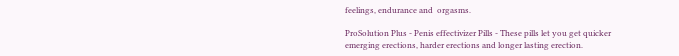feelings, endurance and  orgasms.

ProSolution Plus - Penis effectivizer Pills - These pills let you get quicker emerging erections, harder erections and longer lasting erection.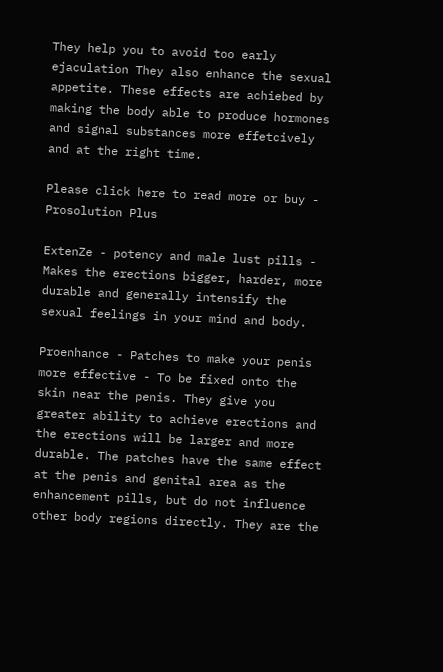They help you to avoid too early ejaculation They also enhance the sexual appetite. These effects are achiebed by making the body able to produce hormones and signal substances more effetcively and at the right time.

Please click here to read more or buy - Prosolution Plus

ExtenZe - potency and male lust pills - Makes the erections bigger, harder, more durable and generally intensify the sexual feelings in your mind and body.

Proenhance - Patches to make your penis more effective - To be fixed onto the skin near the penis. They give you greater ability to achieve erections and the erections will be larger and more durable. The patches have the same effect at the penis and genital area as the enhancement pills, but do not influence other body regions directly. They are the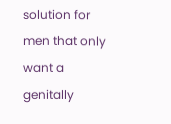solution for men that only want a genitally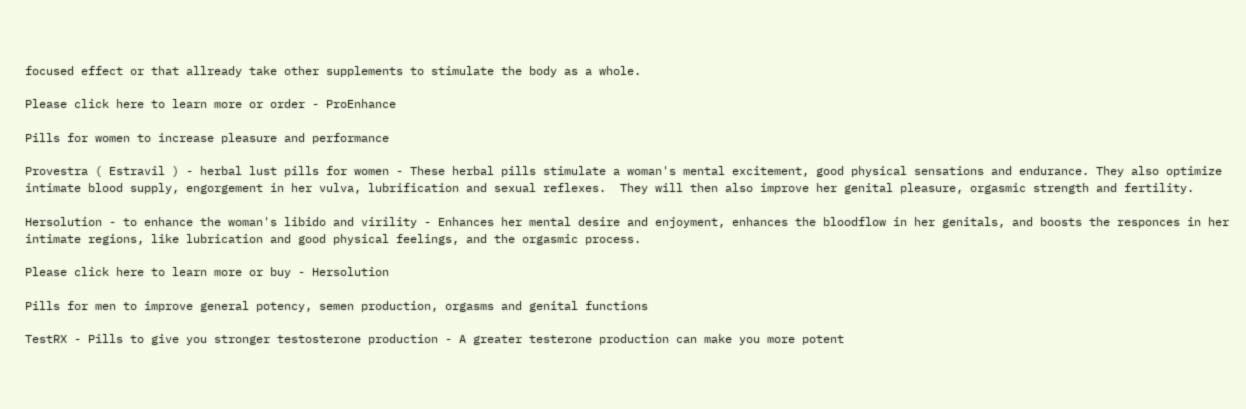focused effect or that allready take other supplements to stimulate the body as a whole.

Please click here to learn more or order - ProEnhance

Pills for women to increase pleasure and performance

Provestra ( Estravil ) - herbal lust pills for women - These herbal pills stimulate a woman's mental excitement, good physical sensations and endurance. They also optimize intimate blood supply, engorgement in her vulva, lubrification and sexual reflexes.  They will then also improve her genital pleasure, orgasmic strength and fertility.

Hersolution - to enhance the woman's libido and virility - Enhances her mental desire and enjoyment, enhances the bloodflow in her genitals, and boosts the responces in her intimate regions, like lubrication and good physical feelings, and the orgasmic process.

Please click here to learn more or buy - Hersolution

Pills for men to improve general potency, semen production, orgasms and genital functions

TestRX - Pills to give you stronger testosterone production - A greater testerone production can make you more potent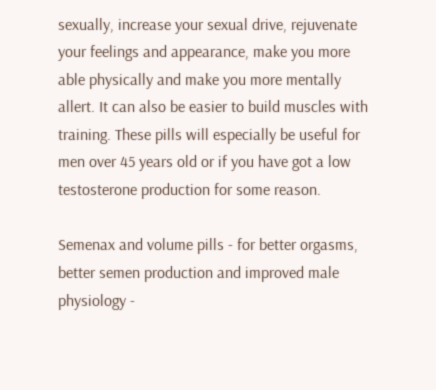sexually, increase your sexual drive, rejuvenate your feelings and appearance, make you more able physically and make you more mentally allert. It can also be easier to build muscles with training. These pills will especially be useful for men over 45 years old or if you have got a low testosterone production for some reason.

Semenax and volume pills - for better orgasms, better semen production and improved male physiology -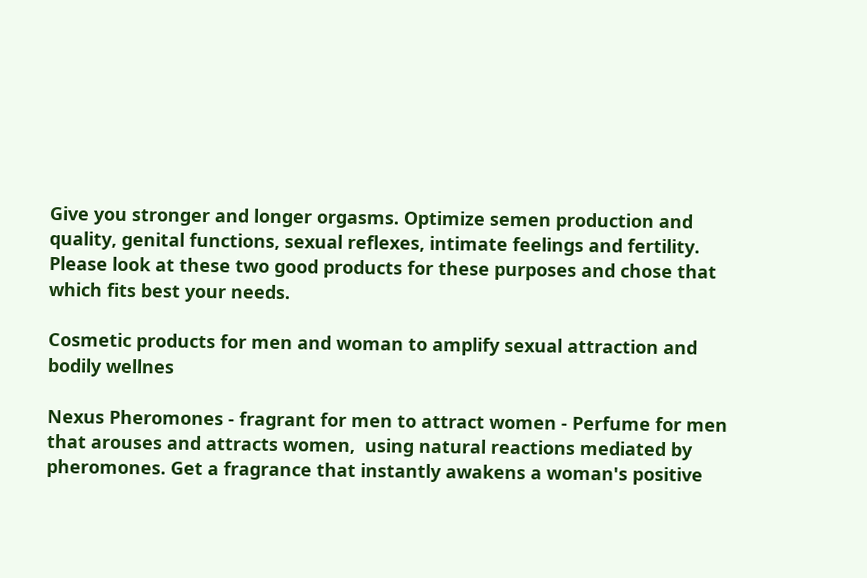Give you stronger and longer orgasms. Optimize semen production and quality, genital functions, sexual reflexes, intimate feelings and fertility. Please look at these two good products for these purposes and chose that which fits best your needs.

Cosmetic products for men and woman to amplify sexual attraction and bodily wellnes

Nexus Pheromones - fragrant for men to attract women - Perfume for men that arouses and attracts women,  using natural reactions mediated by pheromones. Get a fragrance that instantly awakens a woman's positive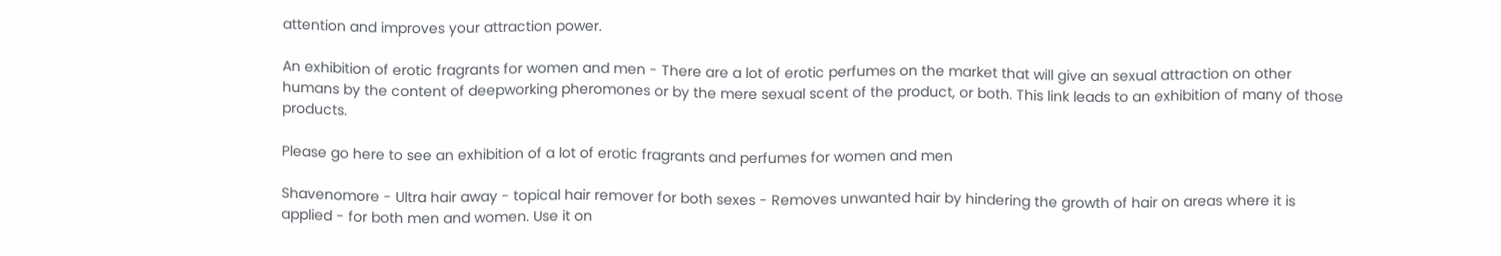attention and improves your attraction power.

An exhibition of erotic fragrants for women and men - There are a lot of erotic perfumes on the market that will give an sexual attraction on other humans by the content of deepworking pheromones or by the mere sexual scent of the product, or both. This link leads to an exhibition of many of those products.

Please go here to see an exhibition of a lot of erotic fragrants and perfumes for women and men

Shavenomore - Ultra hair away - topical hair remover for both sexes - Removes unwanted hair by hindering the growth of hair on areas where it is applied - for both men and women. Use it on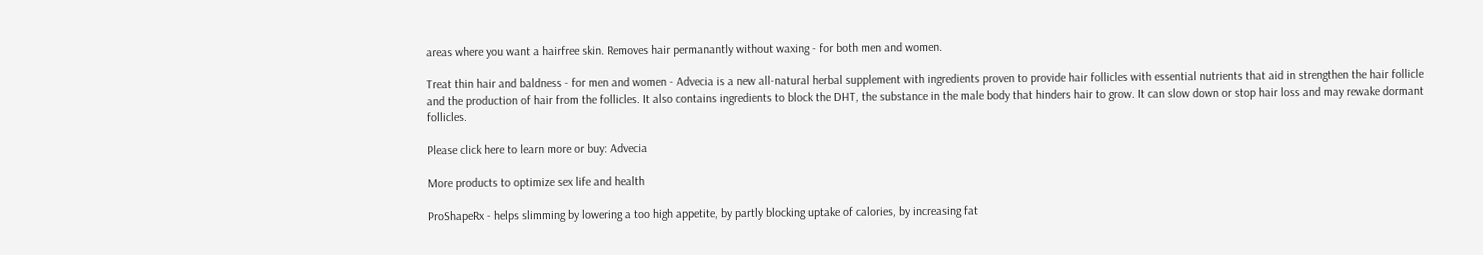areas where you want a hairfree skin. Removes hair permanantly without waxing - for both men and women.

Treat thin hair and baldness - for men and women - Advecia is a new all-natural herbal supplement with ingredients proven to provide hair follicles with essential nutrients that aid in strengthen the hair follicle and the production of hair from the follicles. It also contains ingredients to block the DHT, the substance in the male body that hinders hair to grow. It can slow down or stop hair loss and may rewake dormant follicles.

Please click here to learn more or buy: Advecia

More products to optimize sex life and health

ProShapeRx - helps slimming by lowering a too high appetite, by partly blocking uptake of calories, by increasing fat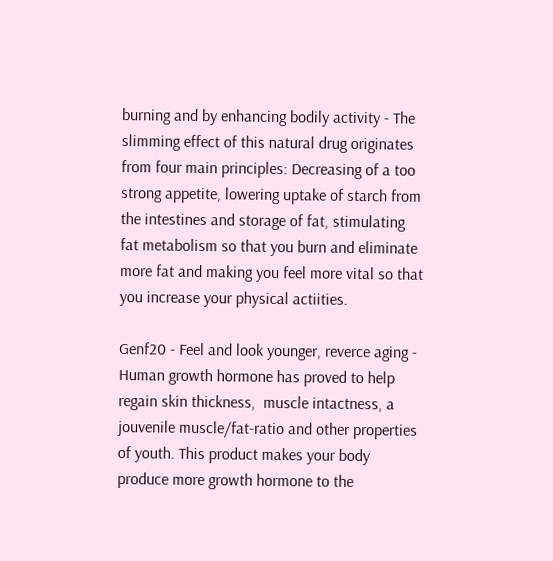burning and by enhancing bodily activity - The slimming effect of this natural drug originates from four main principles: Decreasing of a too strong appetite, lowering uptake of starch from the intestines and storage of fat, stimulating fat metabolism so that you burn and eliminate more fat and making you feel more vital so that you increase your physical actiities.

Genf20 - Feel and look younger, reverce aging - Human growth hormone has proved to help regain skin thickness,  muscle intactness, a jouvenile muscle/fat-ratio and other properties of youth. This product makes your body produce more growth hormone to the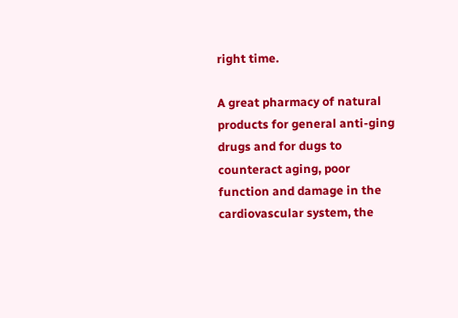right time.

A great pharmacy of natural products for general anti-ging drugs and for dugs to counteract aging, poor function and damage in the cardiovascular system, the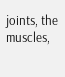joints, the muscles,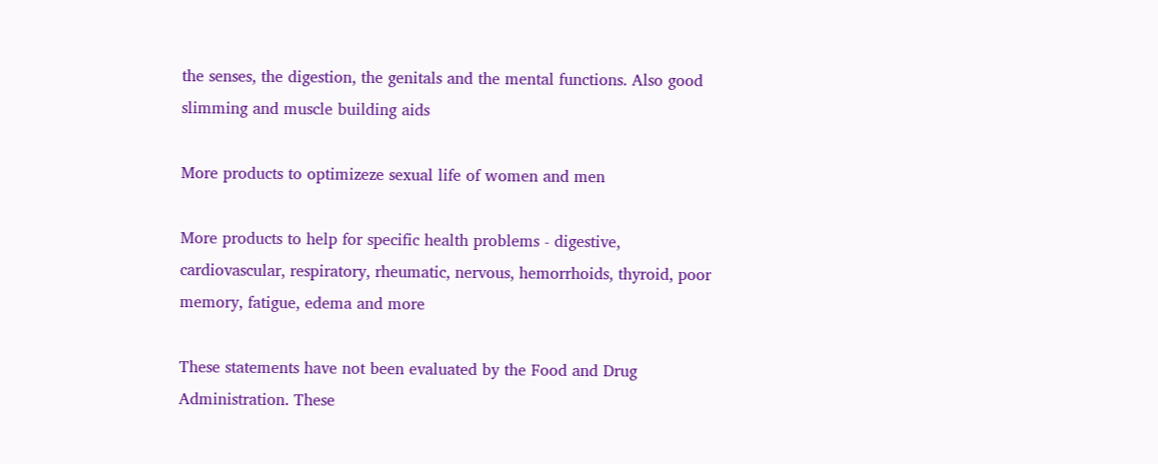the senses, the digestion, the genitals and the mental functions. Also good slimming and muscle building aids

More products to optimizeze sexual life of women and men

More products to help for specific health problems - digestive, cardiovascular, respiratory, rheumatic, nervous, hemorrhoids, thyroid, poor memory, fatigue, edema and more

These statements have not been evaluated by the Food and Drug Administration. These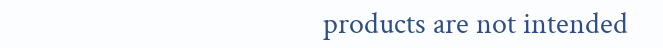products are not intended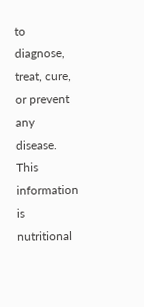to diagnose, treat, cure, or prevent any disease. This information is nutritional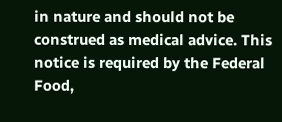in nature and should not be construed as medical advice. This notice is required by the Federal Food,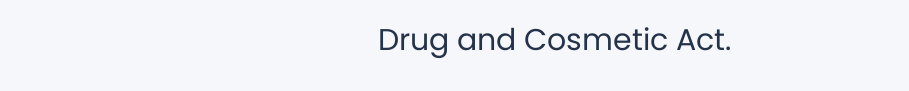Drug and Cosmetic Act.